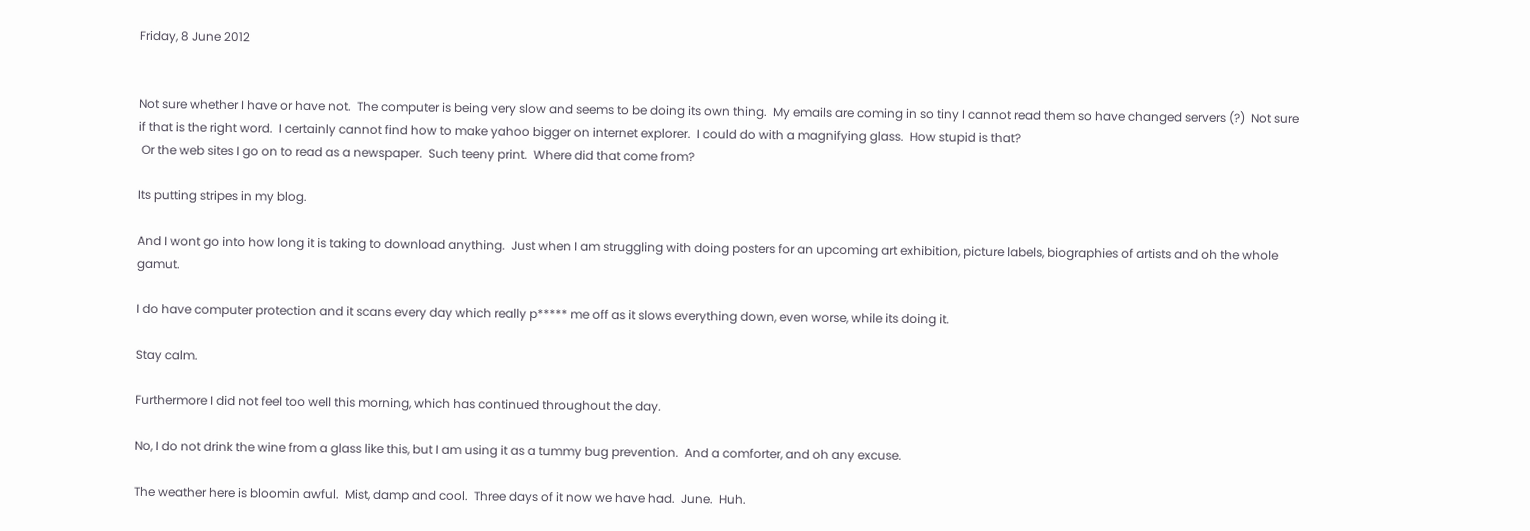Friday, 8 June 2012


Not sure whether I have or have not.  The computer is being very slow and seems to be doing its own thing.  My emails are coming in so tiny I cannot read them so have changed servers (?)  Not sure if that is the right word.  I certainly cannot find how to make yahoo bigger on internet explorer.  I could do with a magnifying glass.  How stupid is that?
 Or the web sites I go on to read as a newspaper.  Such teeny print.  Where did that come from?

Its putting stripes in my blog.

And I wont go into how long it is taking to download anything.  Just when I am struggling with doing posters for an upcoming art exhibition, picture labels, biographies of artists and oh the whole gamut.

I do have computer protection and it scans every day which really p***** me off as it slows everything down, even worse, while its doing it.

Stay calm.

Furthermore I did not feel too well this morning, which has continued throughout the day.

No, I do not drink the wine from a glass like this, but I am using it as a tummy bug prevention.  And a comforter, and oh any excuse.

The weather here is bloomin awful.  Mist, damp and cool.  Three days of it now we have had.  June.  Huh.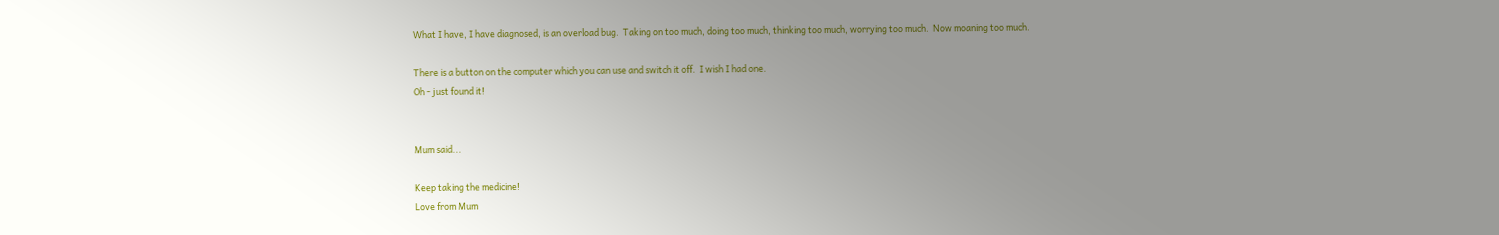What I have, I have diagnosed, is an overload bug.  Taking on too much, doing too much, thinking too much, worrying too much.  Now moaning too much.

There is a button on the computer which you can use and switch it off.  I wish I had one.
Oh - just found it!


Mum said...

Keep taking the medicine!
Love from Mum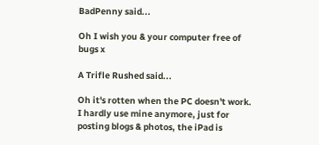BadPenny said...

Oh I wish you & your computer free of bugs x

A Trifle Rushed said...

Oh it's rotten when the PC doesn't work. I hardly use mine anymore, just for posting blogs & photos, the iPad is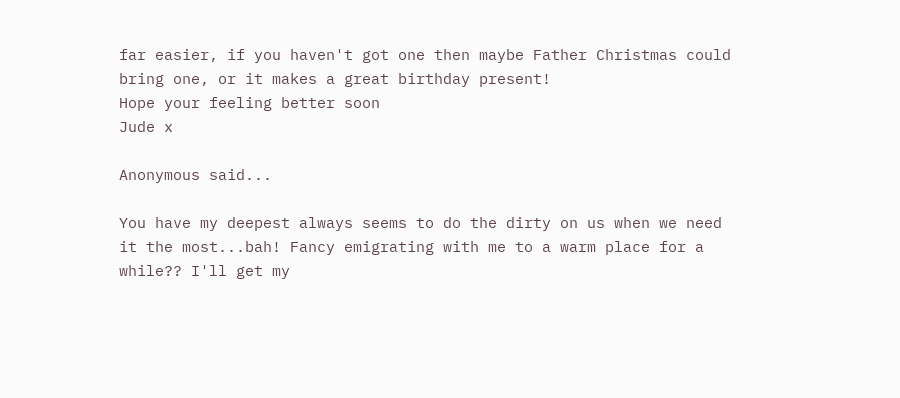far easier, if you haven't got one then maybe Father Christmas could bring one, or it makes a great birthday present!
Hope your feeling better soon
Jude x

Anonymous said...

You have my deepest always seems to do the dirty on us when we need it the most...bah! Fancy emigrating with me to a warm place for a while?? I'll get my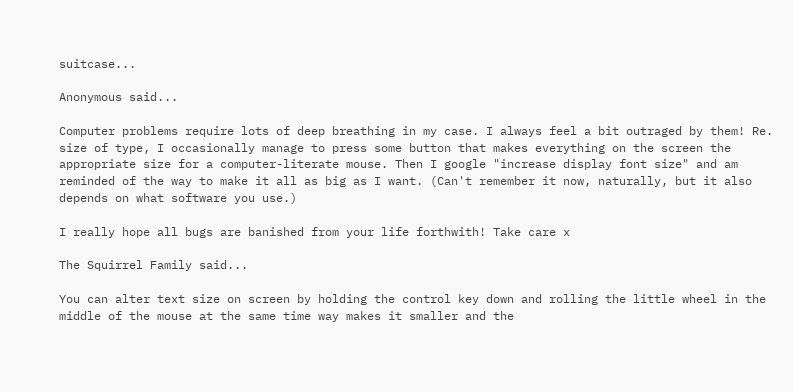suitcase...

Anonymous said...

Computer problems require lots of deep breathing in my case. I always feel a bit outraged by them! Re. size of type, I occasionally manage to press some button that makes everything on the screen the appropriate size for a computer-literate mouse. Then I google "increase display font size" and am reminded of the way to make it all as big as I want. (Can't remember it now, naturally, but it also depends on what software you use.)

I really hope all bugs are banished from your life forthwith! Take care x

The Squirrel Family said...

You can alter text size on screen by holding the control key down and rolling the little wheel in the middle of the mouse at the same time way makes it smaller and the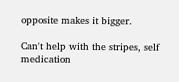opposite makes it bigger.

Can't help with the stripes, self medication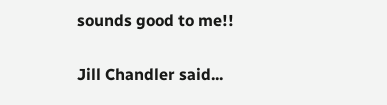sounds good to me!!

Jill Chandler said...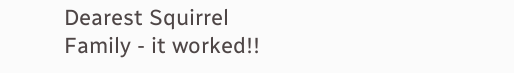Dearest Squirrel Family - it worked!!